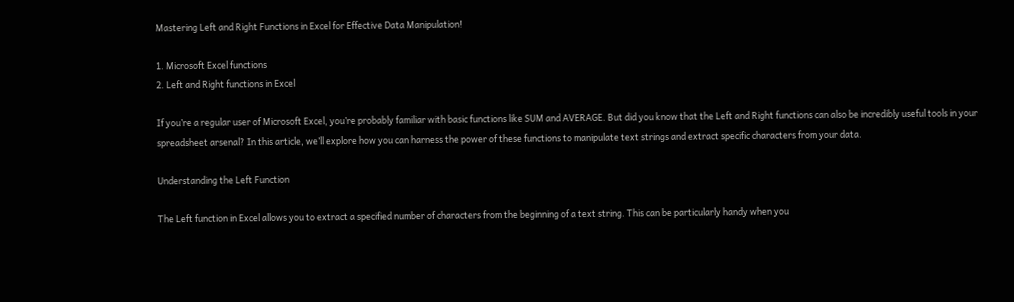Mastering Left and Right Functions in Excel for Effective Data Manipulation!

1. Microsoft Excel functions
2. Left and Right functions in Excel

If you’re a regular user of Microsoft Excel, you’re probably familiar with basic functions like SUM and AVERAGE. But did you know that the Left and Right functions can also be incredibly useful tools in your spreadsheet arsenal? In this article, we’ll explore how you can harness the power of these functions to manipulate text strings and extract specific characters from your data.

Understanding the Left Function

The Left function in Excel allows you to extract a specified number of characters from the beginning of a text string. This can be particularly handy when you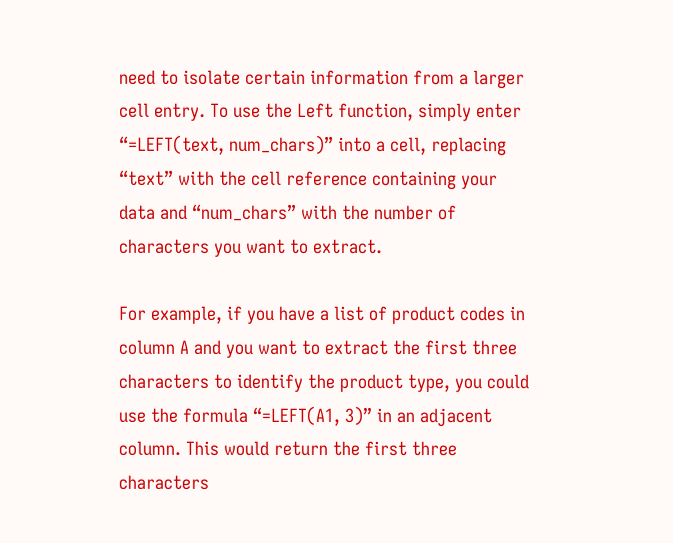need to isolate certain information from a larger cell entry. To use the Left function, simply enter “=LEFT(text, num_chars)” into a cell, replacing “text” with the cell reference containing your data and “num_chars” with the number of characters you want to extract.

For example, if you have a list of product codes in column A and you want to extract the first three characters to identify the product type, you could use the formula “=LEFT(A1, 3)” in an adjacent column. This would return the first three characters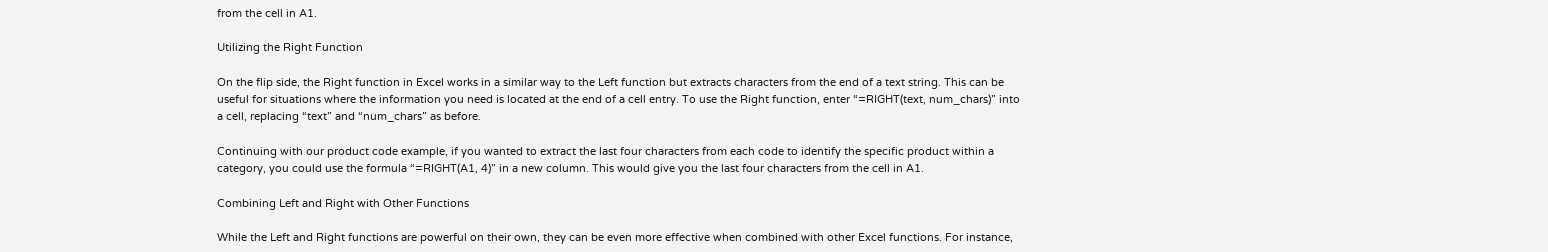from the cell in A1.

Utilizing the Right Function

On the flip side, the Right function in Excel works in a similar way to the Left function but extracts characters from the end of a text string. This can be useful for situations where the information you need is located at the end of a cell entry. To use the Right function, enter “=RIGHT(text, num_chars)” into a cell, replacing “text” and “num_chars” as before.

Continuing with our product code example, if you wanted to extract the last four characters from each code to identify the specific product within a category, you could use the formula “=RIGHT(A1, 4)” in a new column. This would give you the last four characters from the cell in A1.

Combining Left and Right with Other Functions

While the Left and Right functions are powerful on their own, they can be even more effective when combined with other Excel functions. For instance,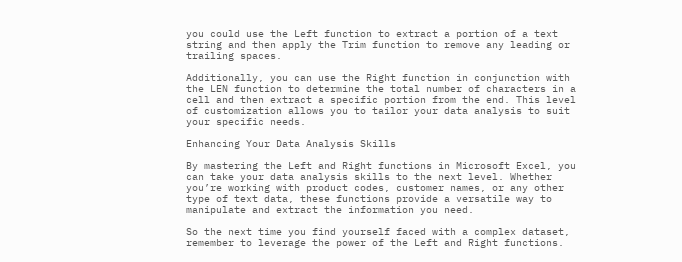you could use the Left function to extract a portion of a text string and then apply the Trim function to remove any leading or trailing spaces.

Additionally, you can use the Right function in conjunction with the LEN function to determine the total number of characters in a cell and then extract a specific portion from the end. This level of customization allows you to tailor your data analysis to suit your specific needs.

Enhancing Your Data Analysis Skills

By mastering the Left and Right functions in Microsoft Excel, you can take your data analysis skills to the next level. Whether you’re working with product codes, customer names, or any other type of text data, these functions provide a versatile way to manipulate and extract the information you need.

So the next time you find yourself faced with a complex dataset, remember to leverage the power of the Left and Right functions.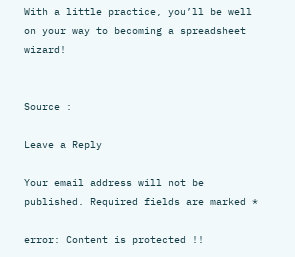With a little practice, you’ll be well on your way to becoming a spreadsheet wizard!


Source :

Leave a Reply

Your email address will not be published. Required fields are marked *

error: Content is protected !!